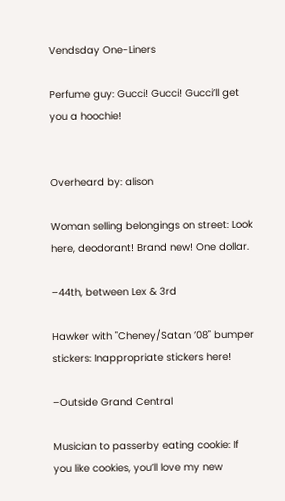Vendsday One-Liners

Perfume guy: Gucci! Gucci! Gucci’ll get you a hoochie!


Overheard by: alison

Woman selling belongings on street: Look here, deodorant! Brand new! One dollar.

–44th, between Lex & 3rd

Hawker with "Cheney/Satan ’08" bumper stickers: Inappropriate stickers here!

–Outside Grand Central

Musician to passerby eating cookie: If you like cookies, you’ll love my new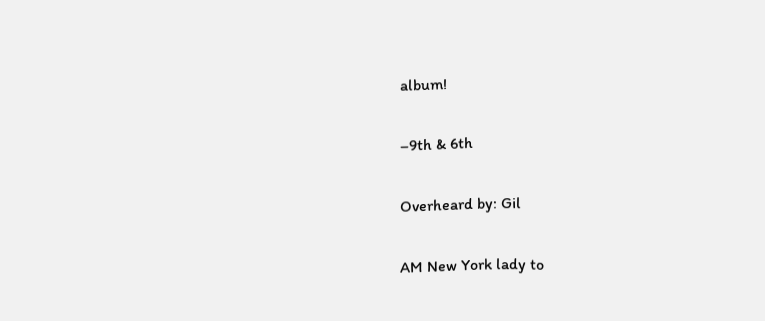album!

–9th & 6th

Overheard by: Gil

AM New York lady to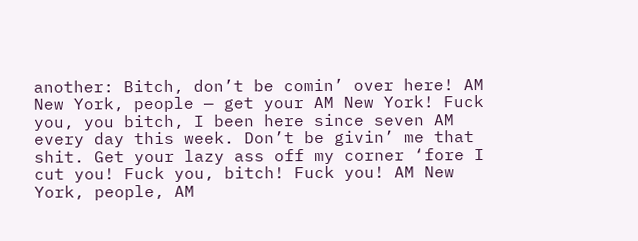another: Bitch, don’t be comin’ over here! AM New York, people — get your AM New York! Fuck you, you bitch, I been here since seven AM every day this week. Don’t be givin’ me that shit. Get your lazy ass off my corner ‘fore I cut you! Fuck you, bitch! Fuck you! AM New York, people, AM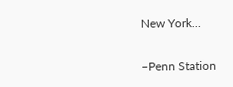New York…

–Penn Station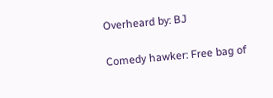Overheard by: BJ

Comedy hawker: Free bag of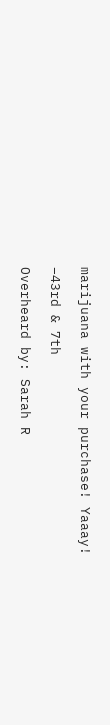marijuana with your purchase! Yaaay!

–43rd & 7th

Overheard by: Sarah R